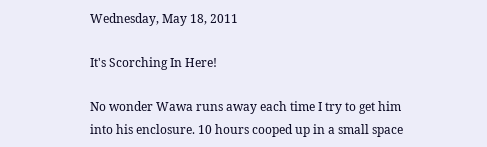Wednesday, May 18, 2011

It's Scorching In Here!

No wonder Wawa runs away each time I try to get him into his enclosure. 10 hours cooped up in a small space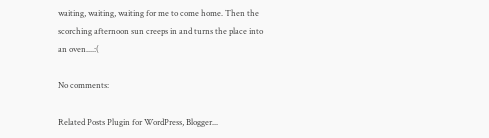waiting, waiting, waiting for me to come home. Then the scorching afternoon sun creeps in and turns the place into an oven....:(

No comments:

Related Posts Plugin for WordPress, Blogger...